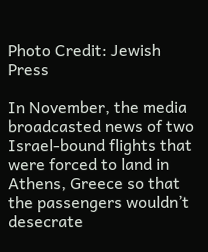Photo Credit: Jewish Press

In November, the media broadcasted news of two Israel-bound flights that were forced to land in Athens, Greece so that the passengers wouldn’t desecrate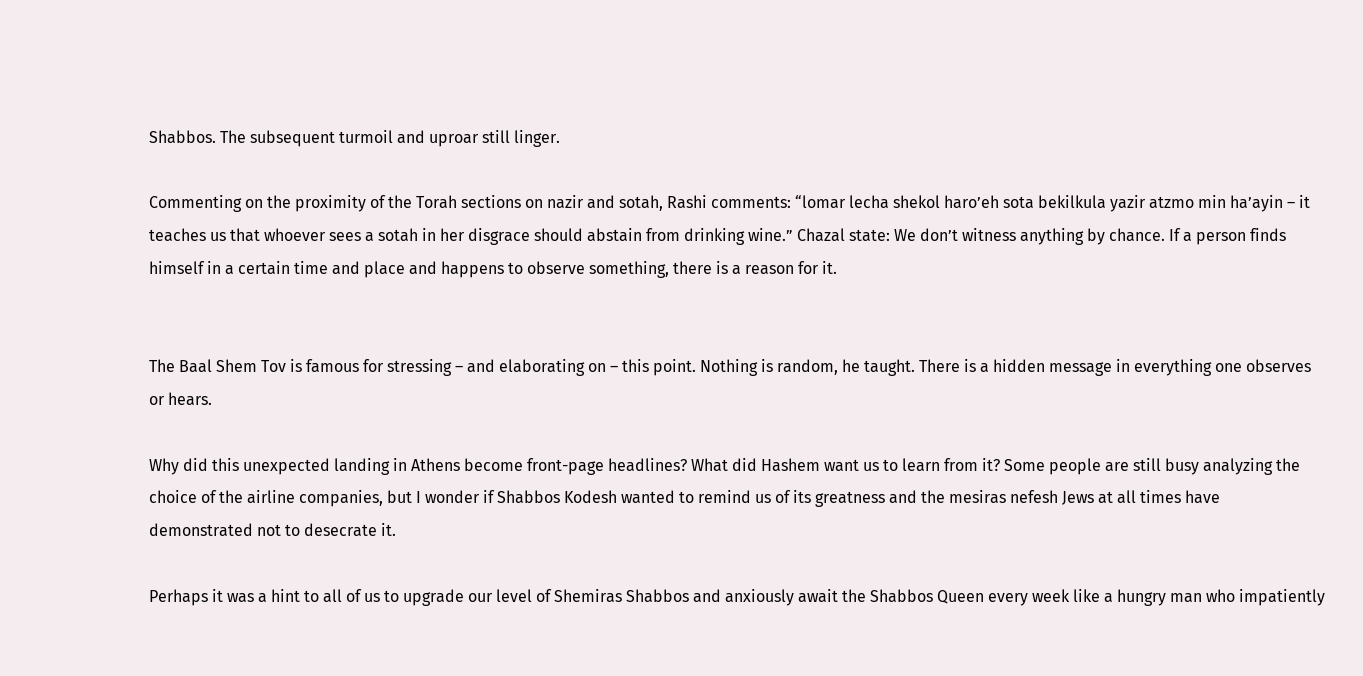Shabbos. The subsequent turmoil and uproar still linger.

Commenting on the proximity of the Torah sections on nazir and sotah, Rashi comments: “lomar lecha shekol haro’eh sota bekilkula yazir atzmo min ha’ayin – it teaches us that whoever sees a sotah in her disgrace should abstain from drinking wine.” Chazal state: We don’t witness anything by chance. If a person finds himself in a certain time and place and happens to observe something, there is a reason for it.


The Baal Shem Tov is famous for stressing – and elaborating on – this point. Nothing is random, he taught. There is a hidden message in everything one observes or hears.

Why did this unexpected landing in Athens become front-page headlines? What did Hashem want us to learn from it? Some people are still busy analyzing the choice of the airline companies, but I wonder if Shabbos Kodesh wanted to remind us of its greatness and the mesiras nefesh Jews at all times have demonstrated not to desecrate it.

Perhaps it was a hint to all of us to upgrade our level of Shemiras Shabbos and anxiously await the Shabbos Queen every week like a hungry man who impatiently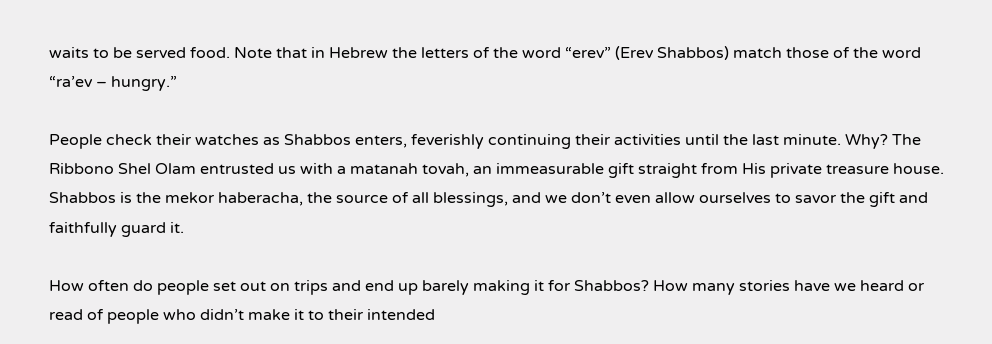waits to be served food. Note that in Hebrew the letters of the word “erev” (Erev Shabbos) match those of the word “ra’ev – hungry.”

People check their watches as Shabbos enters, feverishly continuing their activities until the last minute. Why? The Ribbono Shel Olam entrusted us with a matanah tovah, an immeasurable gift straight from His private treasure house. Shabbos is the mekor haberacha, the source of all blessings, and we don’t even allow ourselves to savor the gift and faithfully guard it.

How often do people set out on trips and end up barely making it for Shabbos? How many stories have we heard or read of people who didn’t make it to their intended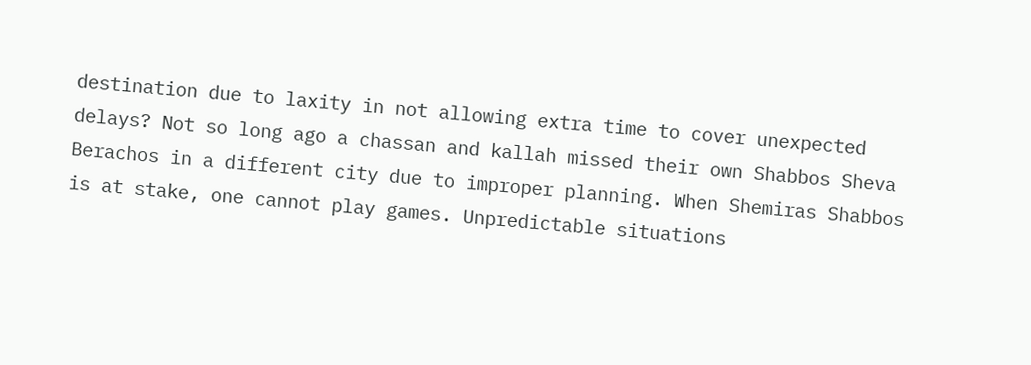destination due to laxity in not allowing extra time to cover unexpected delays? Not so long ago a chassan and kallah missed their own Shabbos Sheva Berachos in a different city due to improper planning. When Shemiras Shabbos is at stake, one cannot play games. Unpredictable situations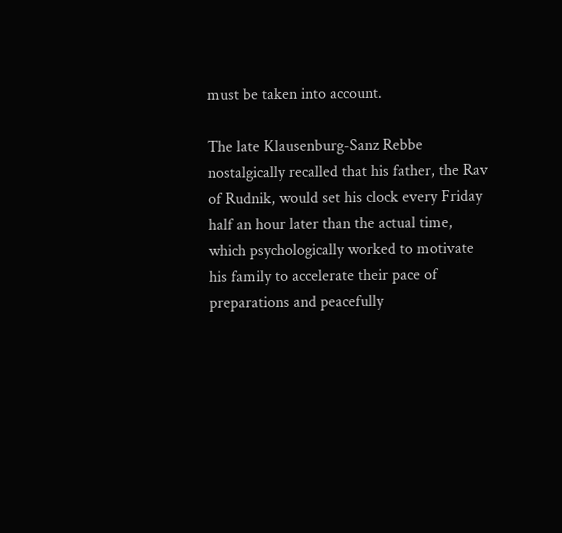must be taken into account.

The late Klausenburg-Sanz Rebbe nostalgically recalled that his father, the Rav of Rudnik, would set his clock every Friday half an hour later than the actual time, which psychologically worked to motivate his family to accelerate their pace of preparations and peacefully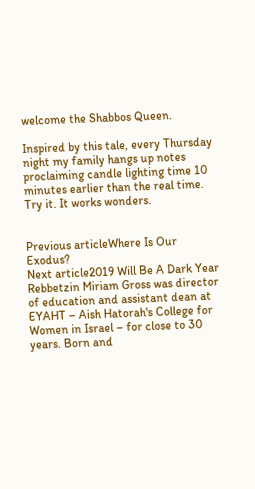welcome the Shabbos Queen.

Inspired by this tale, every Thursday night my family hangs up notes proclaiming candle lighting time 10 minutes earlier than the real time. Try it. It works wonders.


Previous articleWhere Is Our Exodus?
Next article2019 Will Be A Dark Year
Rebbetzin Miriam Gross was director of education and assistant dean at EYAHT – Aish Hatorah's College for Women in Israel – for close to 30 years. Born and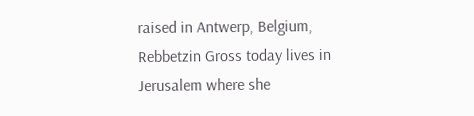raised in Antwerp, Belgium, Rebbetzin Gross today lives in Jerusalem where she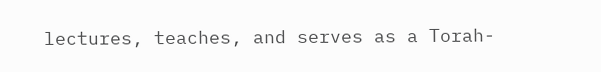lectures, teaches, and serves as a Torah-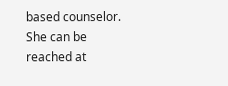based counselor. She can be reached at